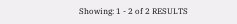Showing: 1 - 2 of 2 RESULTS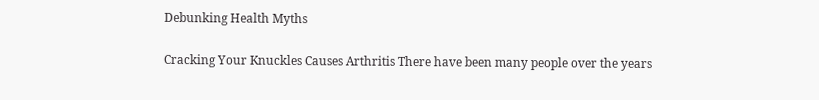Debunking Health Myths

Cracking Your Knuckles Causes Arthritis There have been many people over the years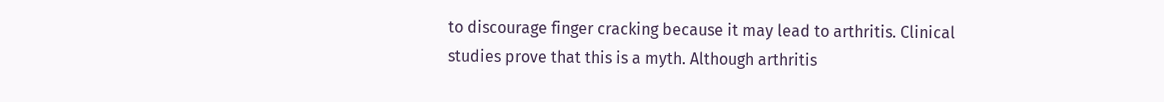to discourage finger cracking because it may lead to arthritis. Clinical studies prove that this is a myth. Although arthritis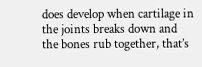does develop when cartilage in the joints breaks down and the bones rub together, that’s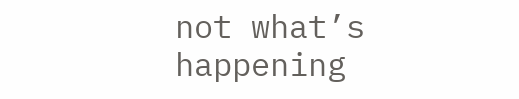not what’s happening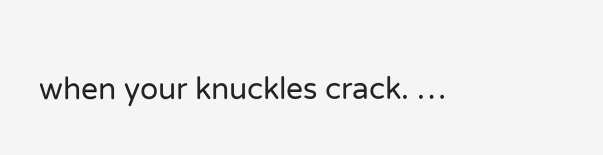when your knuckles crack. …